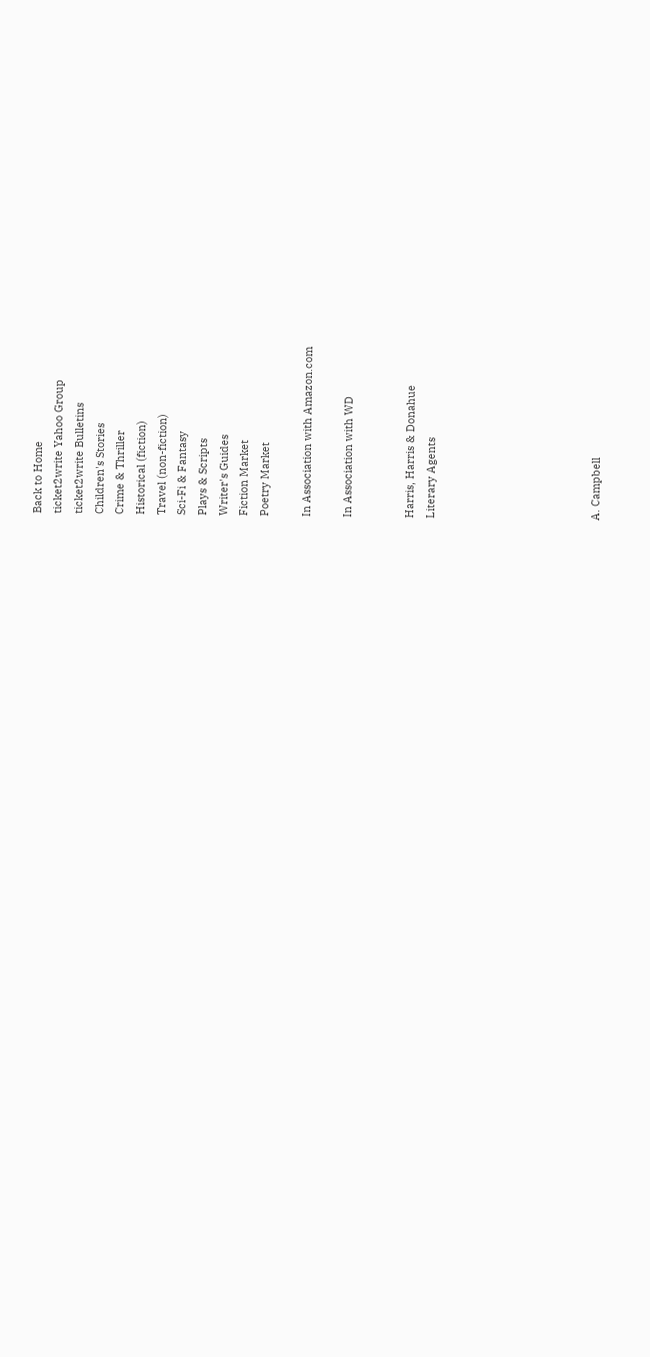Back to Home
ticket2write Yahoo Group
ticket2write Bulletins
Children's Stories
Crime & Thriller
Historical (fiction)
Travel (non-fiction)
Sci-Fi & Fantasy
Plays & Scripts
Writer's Guides
Fiction Market
Poetry Market

In Association with Amazon.com

In Association with WD


Harris, Harris & Donahue
Literary Agents







A. Campbell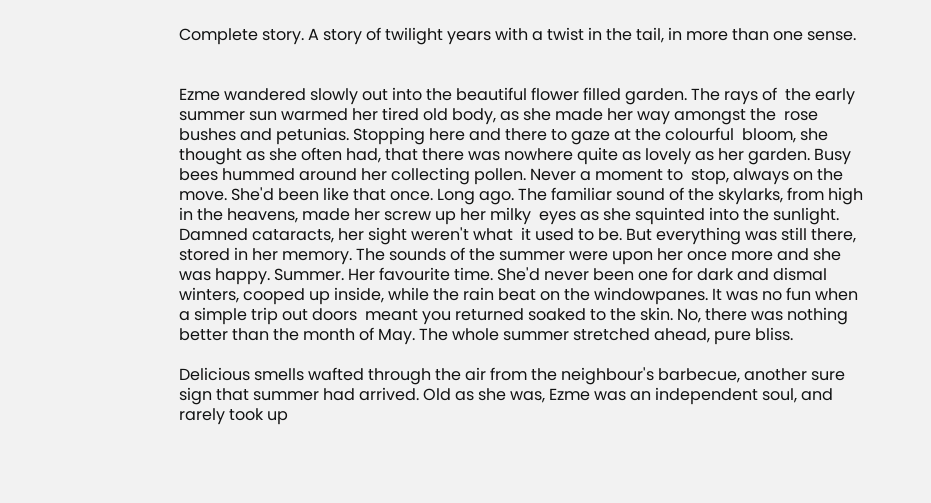Complete story. A story of twilight years with a twist in the tail, in more than one sense.


Ezme wandered slowly out into the beautiful flower filled garden. The rays of  the early summer sun warmed her tired old body, as she made her way amongst the  rose bushes and petunias. Stopping here and there to gaze at the colourful  bloom, she thought as she often had, that there was nowhere quite as lovely as her garden. Busy bees hummed around her collecting pollen. Never a moment to  stop, always on the move. She'd been like that once. Long ago. The familiar sound of the skylarks, from high in the heavens, made her screw up her milky  eyes as she squinted into the sunlight. Damned cataracts, her sight weren't what  it used to be. But everything was still there, stored in her memory. The sounds of the summer were upon her once more and she was happy. Summer. Her favourite time. She'd never been one for dark and dismal winters, cooped up inside, while the rain beat on the windowpanes. It was no fun when a simple trip out doors  meant you returned soaked to the skin. No, there was nothing better than the month of May. The whole summer stretched ahead, pure bliss.

Delicious smells wafted through the air from the neighbour's barbecue, another sure sign that summer had arrived. Old as she was, Ezme was an independent soul, and rarely took up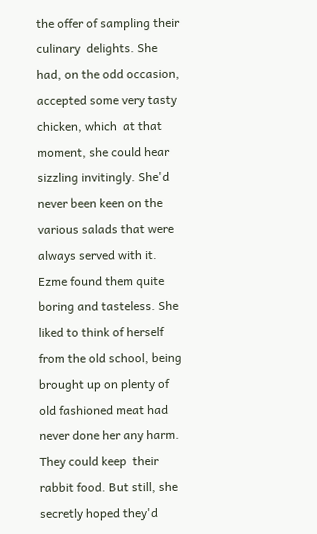the offer of sampling their culinary  delights. She had, on the odd occasion, accepted some very tasty chicken, which  at that moment, she could hear sizzling invitingly. She'd never been keen on the  various salads that were always served with it. Ezme found them quite boring and tasteless. She liked to think of herself from the old school, being brought up on plenty of old fashioned meat had never done her any harm. They could keep  their rabbit food. But still, she secretly hoped they'd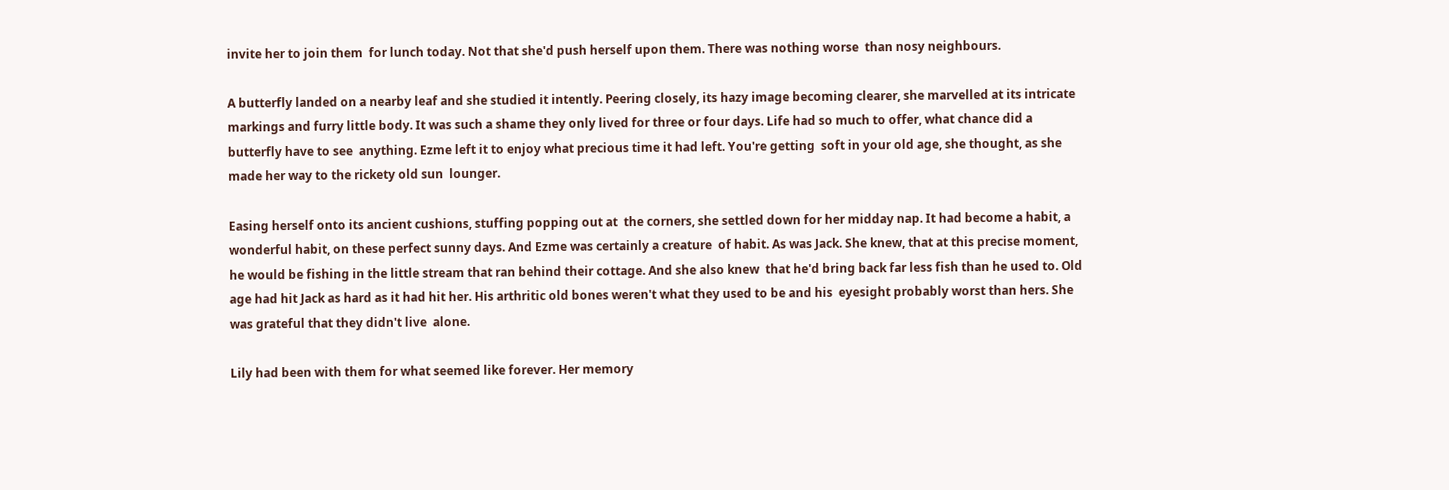invite her to join them  for lunch today. Not that she'd push herself upon them. There was nothing worse  than nosy neighbours.

A butterfly landed on a nearby leaf and she studied it intently. Peering closely, its hazy image becoming clearer, she marvelled at its intricate markings and furry little body. It was such a shame they only lived for three or four days. Life had so much to offer, what chance did a butterfly have to see  anything. Ezme left it to enjoy what precious time it had left. You're getting  soft in your old age, she thought, as she made her way to the rickety old sun  lounger.

Easing herself onto its ancient cushions, stuffing popping out at  the corners, she settled down for her midday nap. It had become a habit, a  wonderful habit, on these perfect sunny days. And Ezme was certainly a creature  of habit. As was Jack. She knew, that at this precise moment, he would be fishing in the little stream that ran behind their cottage. And she also knew  that he'd bring back far less fish than he used to. Old age had hit Jack as hard as it had hit her. His arthritic old bones weren't what they used to be and his  eyesight probably worst than hers. She was grateful that they didn't live  alone.

Lily had been with them for what seemed like forever. Her memory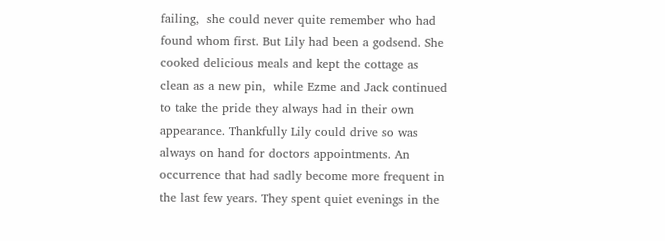failing,  she could never quite remember who had found whom first. But Lily had been a godsend. She cooked delicious meals and kept the cottage as clean as a new pin,  while Ezme and Jack continued to take the pride they always had in their own appearance. Thankfully Lily could drive so was always on hand for doctors appointments. An occurrence that had sadly become more frequent in the last few years. They spent quiet evenings in the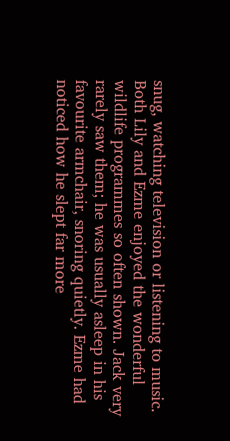snug, watching television or listening to music. Both Lily and Ezme enjoyed the wonderful wildlife programmes so often shown. Jack very rarely saw them; he was usually asleep in his favourite armchair, snoring quietly. Ezme had noticed how he slept far more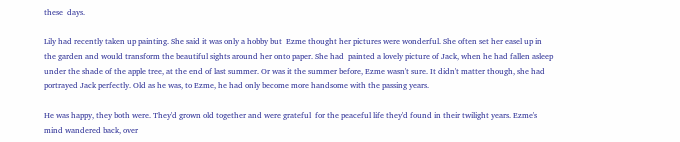these  days.

Lily had recently taken up painting. She said it was only a hobby but  Ezme thought her pictures were wonderful. She often set her easel up in the garden and would transform the beautiful sights around her onto paper. She had  painted a lovely picture of Jack, when he had fallen asleep under the shade of the apple tree, at the end of last summer. Or was it the summer before, Ezme wasn't sure. It didn't matter though, she had portrayed Jack perfectly. Old as he was, to Ezme, he had only become more handsome with the passing years.

He was happy, they both were. They'd grown old together and were grateful  for the peaceful life they'd found in their twilight years. Ezme's mind wandered back, over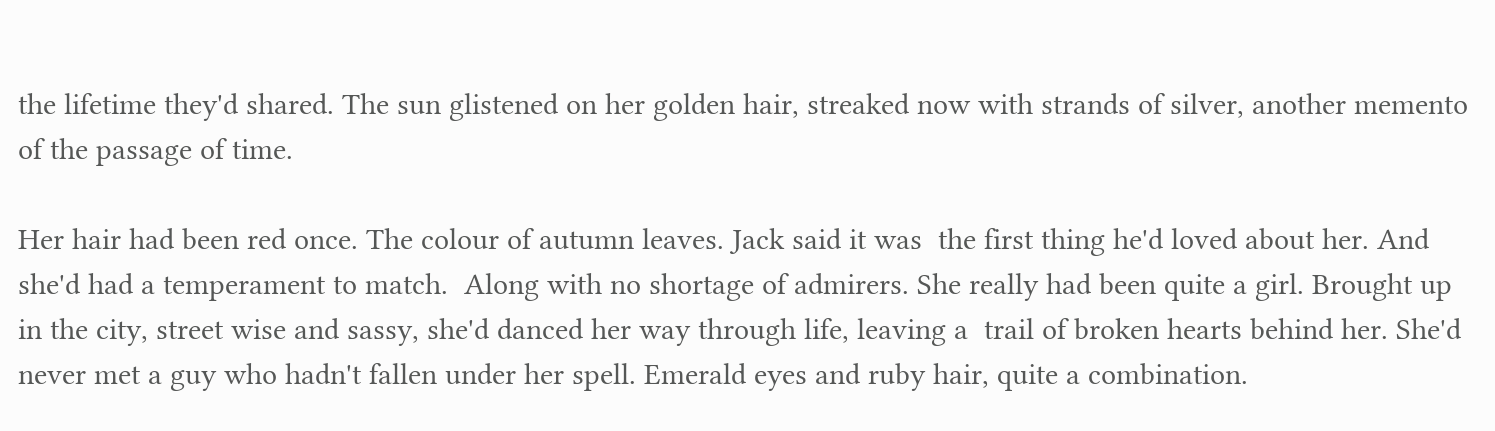the lifetime they'd shared. The sun glistened on her golden hair, streaked now with strands of silver, another memento of the passage of time.

Her hair had been red once. The colour of autumn leaves. Jack said it was  the first thing he'd loved about her. And she'd had a temperament to match.  Along with no shortage of admirers. She really had been quite a girl. Brought up in the city, street wise and sassy, she'd danced her way through life, leaving a  trail of broken hearts behind her. She'd never met a guy who hadn't fallen under her spell. Emerald eyes and ruby hair, quite a combination.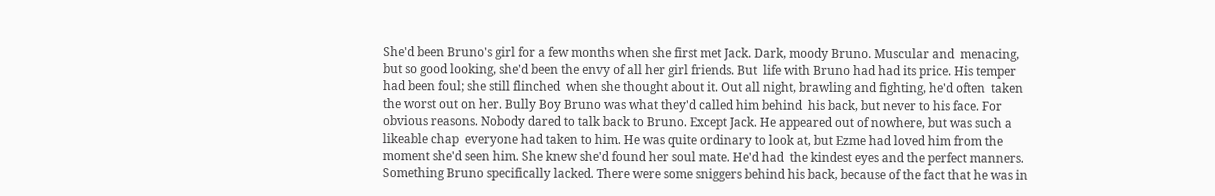She'd been Bruno's girl for a few months when she first met Jack. Dark, moody Bruno. Muscular and  menacing, but so good looking, she'd been the envy of all her girl friends. But  life with Bruno had had its price. His temper had been foul; she still flinched  when she thought about it. Out all night, brawling and fighting, he'd often  taken the worst out on her. Bully Boy Bruno was what they'd called him behind  his back, but never to his face. For obvious reasons. Nobody dared to talk back to Bruno. Except Jack. He appeared out of nowhere, but was such a likeable chap  everyone had taken to him. He was quite ordinary to look at, but Ezme had loved him from the moment she'd seen him. She knew she'd found her soul mate. He'd had  the kindest eyes and the perfect manners. Something Bruno specifically lacked. There were some sniggers behind his back, because of the fact that he was in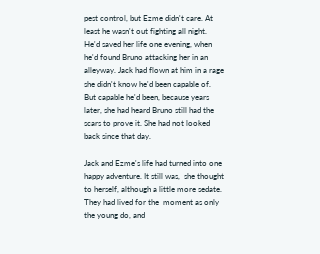pest control, but Ezme didn't care. At least he wasn't out fighting all night. He'd saved her life one evening, when he'd found Bruno attacking her in an alleyway. Jack had flown at him in a rage she didn't know he'd been capable of.  But capable he'd been, because years later, she had heard Bruno still had the  scars to prove it. She had not looked back since that day.

Jack and Ezme's life had turned into one happy adventure. It still was,  she thought to herself, although a little more sedate. They had lived for the  moment as only the young do, and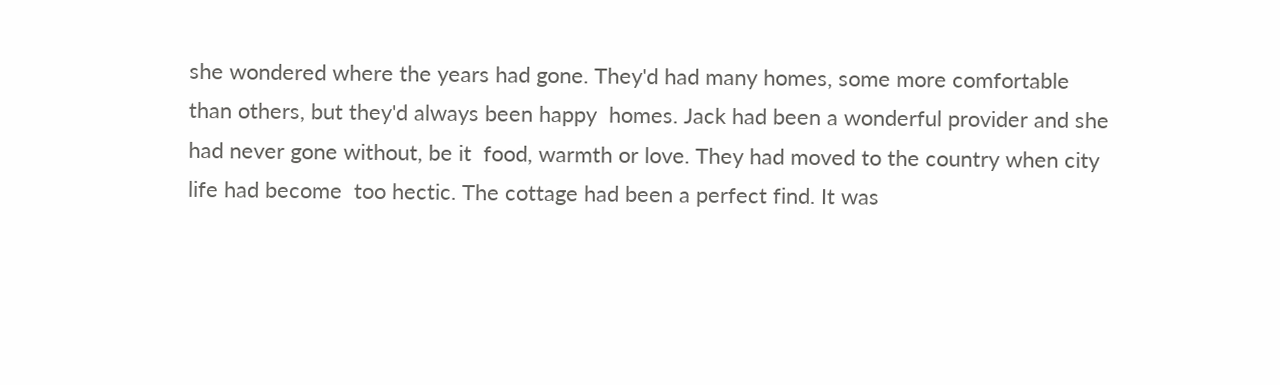she wondered where the years had gone. They'd had many homes, some more comfortable than others, but they'd always been happy  homes. Jack had been a wonderful provider and she had never gone without, be it  food, warmth or love. They had moved to the country when city life had become  too hectic. The cottage had been a perfect find. It was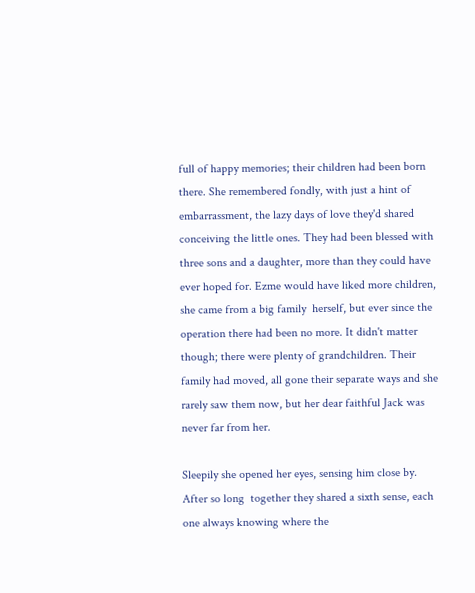full of happy memories; their children had been born there. She remembered fondly, with just a hint of  embarrassment, the lazy days of love they'd shared conceiving the little ones. They had been blessed with three sons and a daughter, more than they could have  ever hoped for. Ezme would have liked more children, she came from a big family  herself, but ever since the operation there had been no more. It didn't matter  though; there were plenty of grandchildren. Their family had moved, all gone their separate ways and she rarely saw them now, but her dear faithful Jack was  never far from her.

Sleepily she opened her eyes, sensing him close by. After so long  together they shared a sixth sense, each one always knowing where the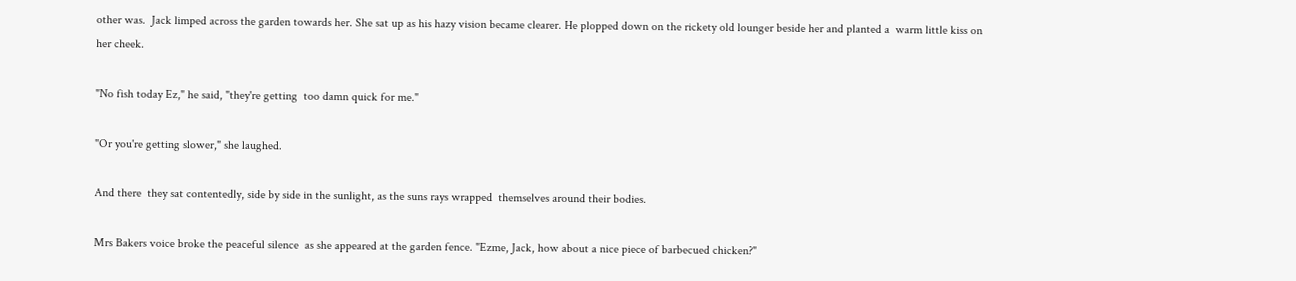other was.  Jack limped across the garden towards her. She sat up as his hazy vision became clearer. He plopped down on the rickety old lounger beside her and planted a  warm little kiss on her cheek.

"No fish today Ez," he said, "they're getting  too damn quick for me."

"Or you're getting slower," she laughed.

And there  they sat contentedly, side by side in the sunlight, as the suns rays wrapped  themselves around their bodies.

Mrs Bakers voice broke the peaceful silence  as she appeared at the garden fence. "Ezme, Jack, how about a nice piece of barbecued chicken?"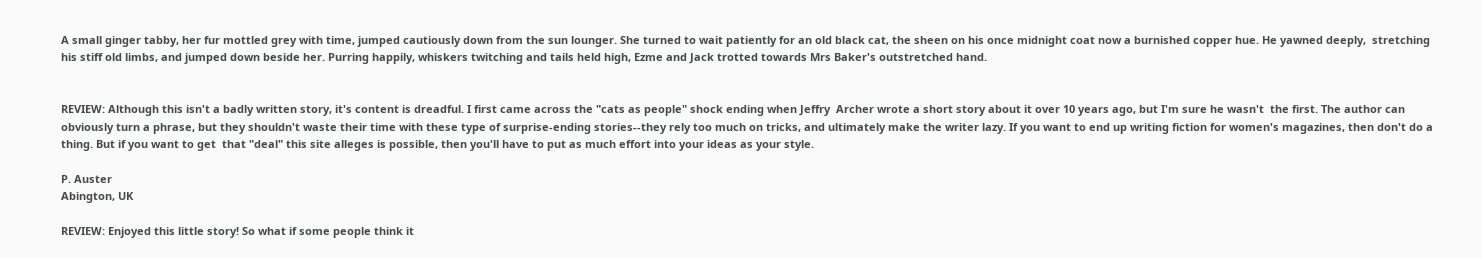A small ginger tabby, her fur mottled grey with time, jumped cautiously down from the sun lounger. She turned to wait patiently for an old black cat, the sheen on his once midnight coat now a burnished copper hue. He yawned deeply,  stretching his stiff old limbs, and jumped down beside her. Purring happily, whiskers twitching and tails held high, Ezme and Jack trotted towards Mrs Baker's outstretched hand.


REVIEW: Although this isn't a badly written story, it's content is dreadful. I first came across the "cats as people" shock ending when Jeffry  Archer wrote a short story about it over 10 years ago, but I'm sure he wasn't  the first. The author can obviously turn a phrase, but they shouldn't waste their time with these type of surprise-ending stories--they rely too much on tricks, and ultimately make the writer lazy. If you want to end up writing fiction for women's magazines, then don't do a thing. But if you want to get  that "deal" this site alleges is possible, then you'll have to put as much effort into your ideas as your style.

P. Auster
Abington, UK

REVIEW: Enjoyed this little story! So what if some people think it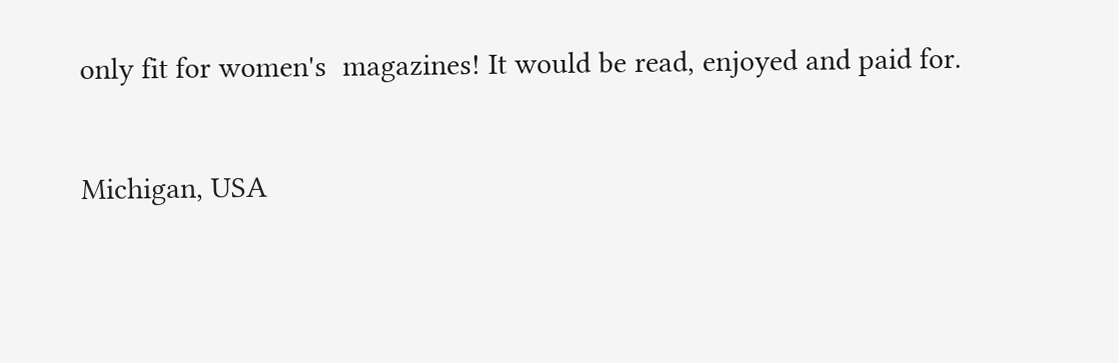only fit for women's  magazines! It would be read, enjoyed and paid for.

Michigan, USA